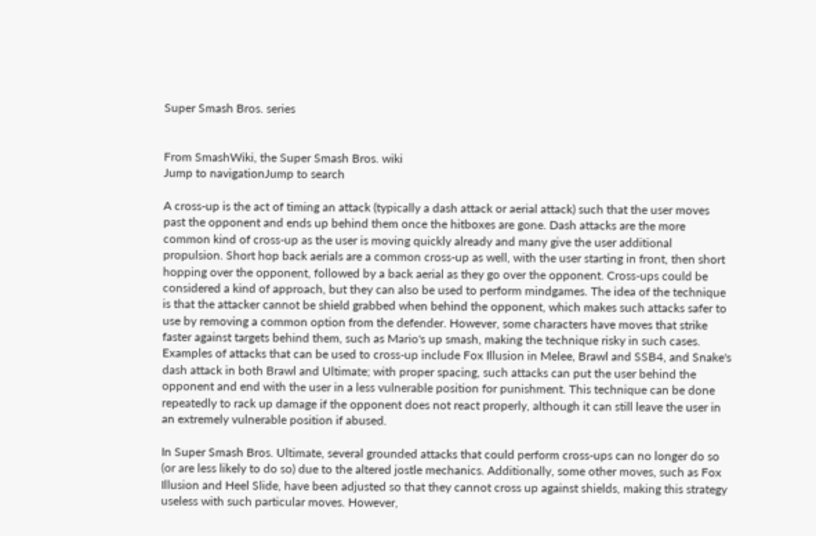Super Smash Bros. series


From SmashWiki, the Super Smash Bros. wiki
Jump to navigationJump to search

A cross-up is the act of timing an attack (typically a dash attack or aerial attack) such that the user moves past the opponent and ends up behind them once the hitboxes are gone. Dash attacks are the more common kind of cross-up as the user is moving quickly already and many give the user additional propulsion. Short hop back aerials are a common cross-up as well, with the user starting in front, then short hopping over the opponent, followed by a back aerial as they go over the opponent. Cross-ups could be considered a kind of approach, but they can also be used to perform mindgames. The idea of the technique is that the attacker cannot be shield grabbed when behind the opponent, which makes such attacks safer to use by removing a common option from the defender. However, some characters have moves that strike faster against targets behind them, such as Mario's up smash, making the technique risky in such cases. Examples of attacks that can be used to cross-up include Fox Illusion in Melee, Brawl and SSB4, and Snake's dash attack in both Brawl and Ultimate; with proper spacing, such attacks can put the user behind the opponent and end with the user in a less vulnerable position for punishment. This technique can be done repeatedly to rack up damage if the opponent does not react properly, although it can still leave the user in an extremely vulnerable position if abused.

In Super Smash Bros. Ultimate, several grounded attacks that could perform cross-ups can no longer do so (or are less likely to do so) due to the altered jostle mechanics. Additionally, some other moves, such as Fox Illusion and Heel Slide, have been adjusted so that they cannot cross up against shields, making this strategy useless with such particular moves. However,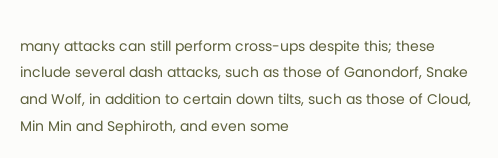many attacks can still perform cross-ups despite this; these include several dash attacks, such as those of Ganondorf, Snake and Wolf, in addition to certain down tilts, such as those of Cloud, Min Min and Sephiroth, and even some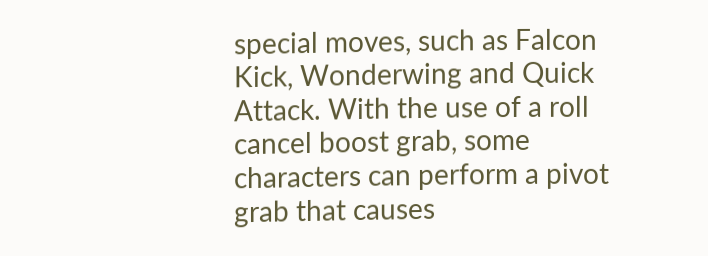special moves, such as Falcon Kick, Wonderwing and Quick Attack. With the use of a roll cancel boost grab, some characters can perform a pivot grab that causes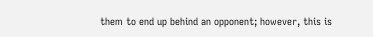them to end up behind an opponent; however, this is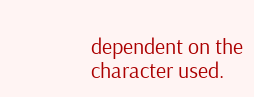dependent on the character used.